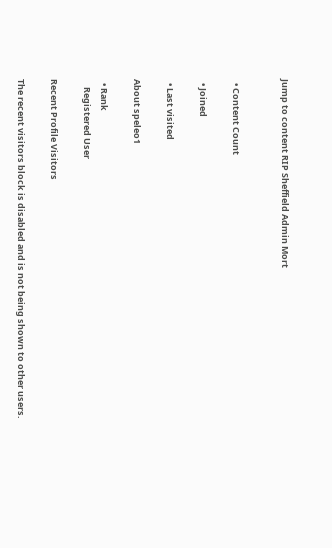Jump to content RIP Sheffield Admin Mort


  • Content Count

  • Joined

  • Last visited

About speleo1

  • Rank
    Registered User

Recent Profile Visitors

The recent visitors block is disabled and is not being shown to other users.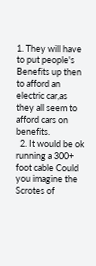1. They will have to put people's Benefits up then to afford an electric car,as they all seem to afford cars on benefits.
  2. It would be ok running a 300+ foot cable Could you imagine the Scrotes of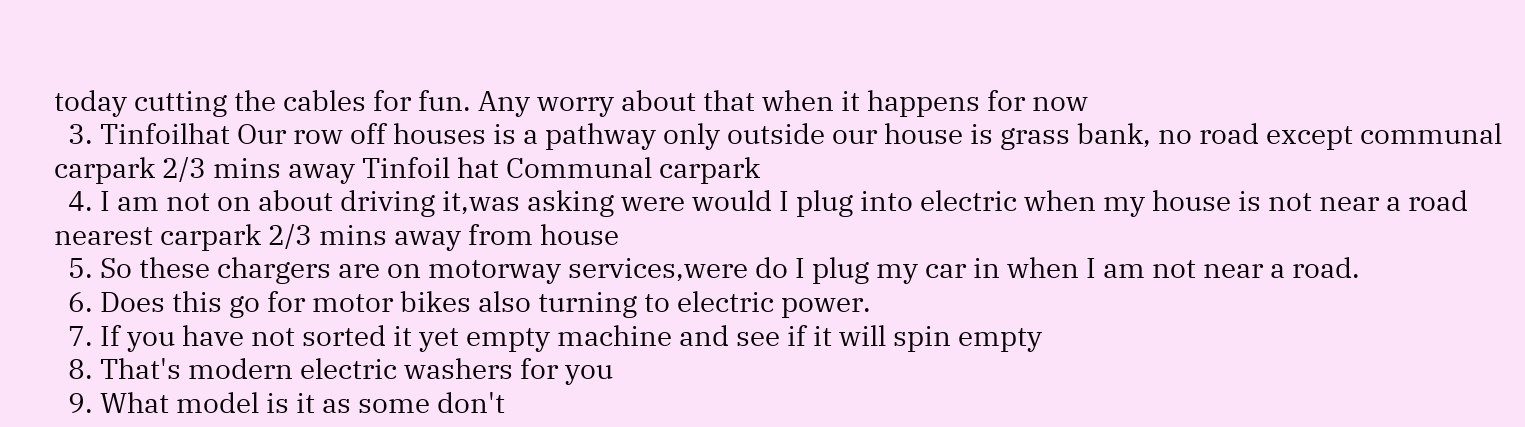today cutting the cables for fun. Any worry about that when it happens for now
  3. Tinfoilhat Our row off houses is a pathway only outside our house is grass bank, no road except communal carpark 2/3 mins away Tinfoil hat Communal carpark
  4. I am not on about driving it,was asking were would I plug into electric when my house is not near a road nearest carpark 2/3 mins away from house
  5. So these chargers are on motorway services,were do I plug my car in when I am not near a road.
  6. Does this go for motor bikes also turning to electric power.
  7. If you have not sorted it yet empty machine and see if it will spin empty
  8. That's modern electric washers for you
  9. What model is it as some don't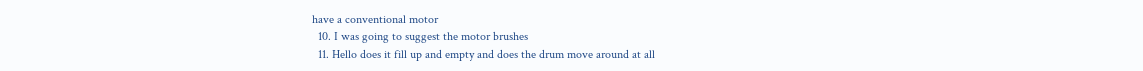have a conventional motor
  10. I was going to suggest the motor brushes
  11. Hello does it fill up and empty and does the drum move around at all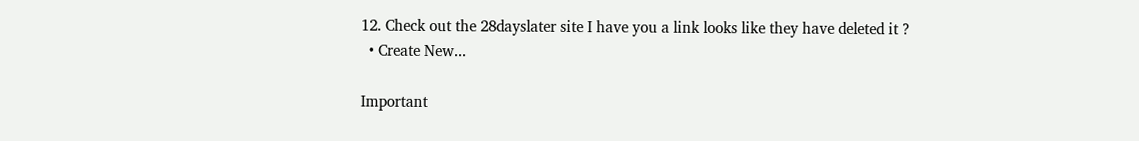12. Check out the 28dayslater site I have you a link looks like they have deleted it ?
  • Create New...

Important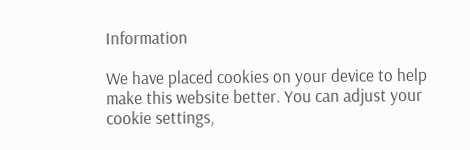Information

We have placed cookies on your device to help make this website better. You can adjust your cookie settings,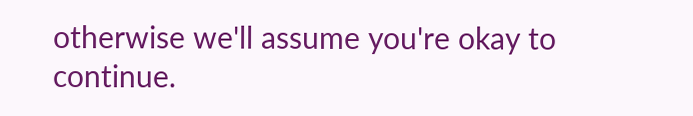otherwise we'll assume you're okay to continue.